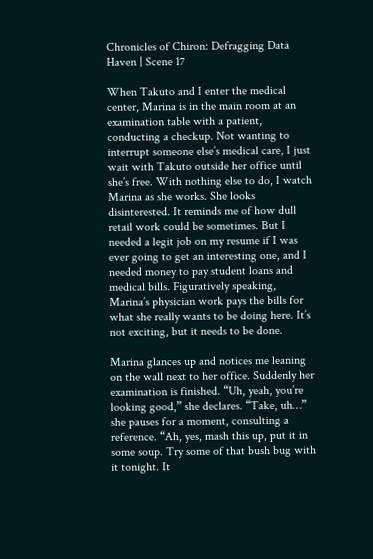Chronicles of Chiron: Defragging Data Haven | Scene 17

When Takuto and I enter the medical center, Marina is in the main room at an examination table with a patient, conducting a checkup. Not wanting to interrupt someone else’s medical care, I just wait with Takuto outside her office until she’s free. With nothing else to do, I watch Marina as she works. She looks disinterested. It reminds me of how dull retail work could be sometimes. But I needed a legit job on my resume if I was ever going to get an interesting one, and I needed money to pay student loans and medical bills. Figuratively speaking, Marina’s physician work pays the bills for what she really wants to be doing here. It’s not exciting, but it needs to be done.

Marina glances up and notices me leaning on the wall next to her office. Suddenly her examination is finished. “Uh, yeah, you’re looking good,” she declares. “Take, uh…” she pauses for a moment, consulting a reference. “Ah, yes, mash this up, put it in some soup. Try some of that bush bug with it tonight. It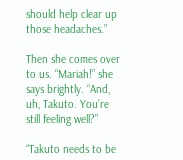should help clear up those headaches.”

Then she comes over to us. “Mariah!” she says brightly. “And, uh, Takuto. You’re still feeling well?”

“Takuto needs to be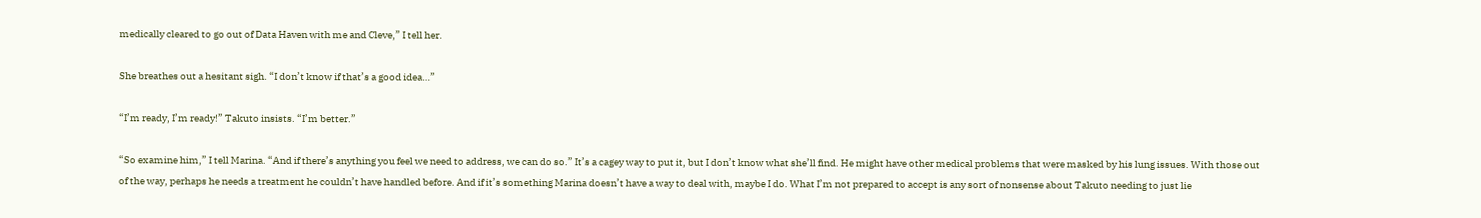medically cleared to go out of Data Haven with me and Cleve,” I tell her.

She breathes out a hesitant sigh. “I don’t know if that’s a good idea…”

“I’m ready, I’m ready!” Takuto insists. “I’m better.”

“So examine him,” I tell Marina. “And if there’s anything you feel we need to address, we can do so.” It’s a cagey way to put it, but I don’t know what she’ll find. He might have other medical problems that were masked by his lung issues. With those out of the way, perhaps he needs a treatment he couldn’t have handled before. And if it’s something Marina doesn’t have a way to deal with, maybe I do. What I’m not prepared to accept is any sort of nonsense about Takuto needing to just lie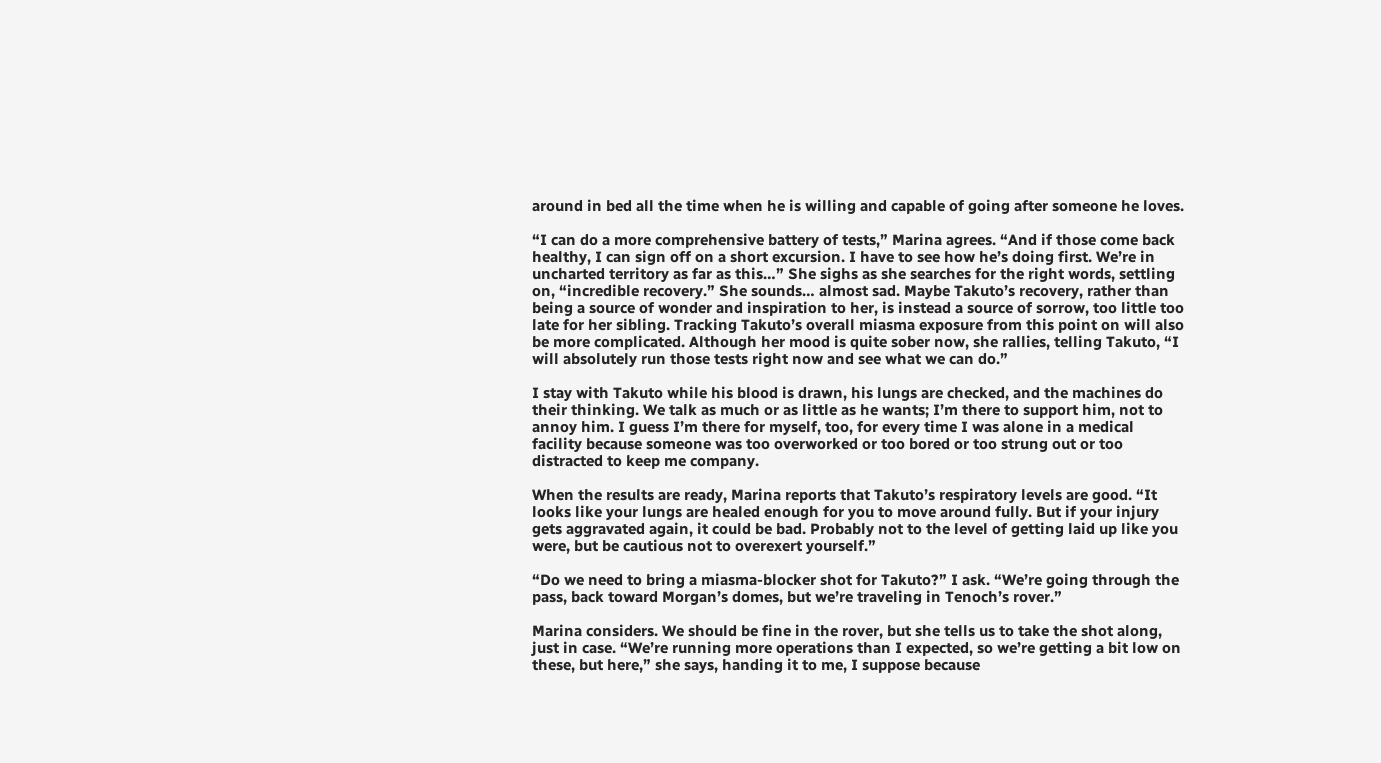around in bed all the time when he is willing and capable of going after someone he loves.

“I can do a more comprehensive battery of tests,” Marina agrees. “And if those come back healthy, I can sign off on a short excursion. I have to see how he’s doing first. We’re in uncharted territory as far as this…” She sighs as she searches for the right words, settling on, “incredible recovery.” She sounds… almost sad. Maybe Takuto’s recovery, rather than being a source of wonder and inspiration to her, is instead a source of sorrow, too little too late for her sibling. Tracking Takuto’s overall miasma exposure from this point on will also be more complicated. Although her mood is quite sober now, she rallies, telling Takuto, “I will absolutely run those tests right now and see what we can do.”

I stay with Takuto while his blood is drawn, his lungs are checked, and the machines do their thinking. We talk as much or as little as he wants; I’m there to support him, not to annoy him. I guess I’m there for myself, too, for every time I was alone in a medical facility because someone was too overworked or too bored or too strung out or too distracted to keep me company.

When the results are ready, Marina reports that Takuto’s respiratory levels are good. “It looks like your lungs are healed enough for you to move around fully. But if your injury gets aggravated again, it could be bad. Probably not to the level of getting laid up like you were, but be cautious not to overexert yourself.”

“Do we need to bring a miasma-blocker shot for Takuto?” I ask. “We’re going through the pass, back toward Morgan’s domes, but we’re traveling in Tenoch’s rover.”

Marina considers. We should be fine in the rover, but she tells us to take the shot along, just in case. “We’re running more operations than I expected, so we’re getting a bit low on these, but here,” she says, handing it to me, I suppose because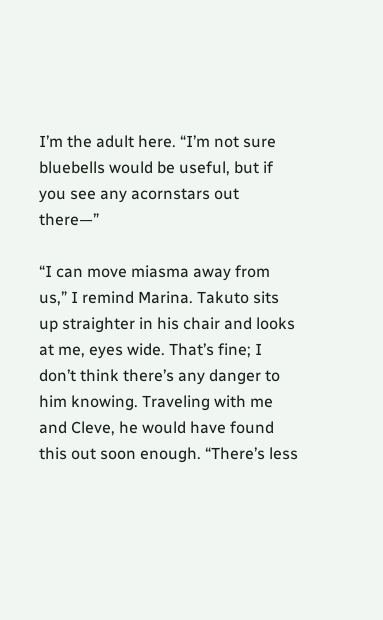I’m the adult here. “I’m not sure bluebells would be useful, but if you see any acornstars out there—”

“I can move miasma away from us,” I remind Marina. Takuto sits up straighter in his chair and looks at me, eyes wide. That’s fine; I don’t think there’s any danger to him knowing. Traveling with me and Cleve, he would have found this out soon enough. “There’s less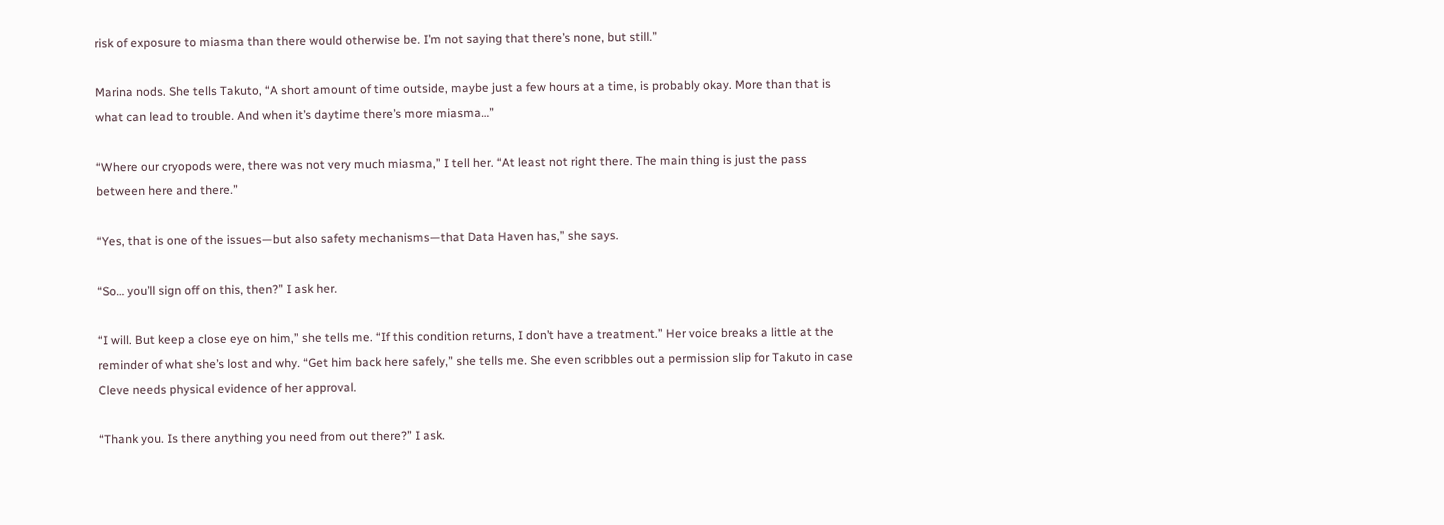risk of exposure to miasma than there would otherwise be. I’m not saying that there’s none, but still.”

Marina nods. She tells Takuto, “A short amount of time outside, maybe just a few hours at a time, is probably okay. More than that is what can lead to trouble. And when it’s daytime there’s more miasma…”

“Where our cryopods were, there was not very much miasma,” I tell her. “At least not right there. The main thing is just the pass between here and there.”

“Yes, that is one of the issues—but also safety mechanisms—that Data Haven has,” she says.

“So… you’ll sign off on this, then?” I ask her.

“I will. But keep a close eye on him,” she tells me. “If this condition returns, I don’t have a treatment.” Her voice breaks a little at the reminder of what she’s lost and why. “Get him back here safely,” she tells me. She even scribbles out a permission slip for Takuto in case Cleve needs physical evidence of her approval.

“Thank you. Is there anything you need from out there?” I ask.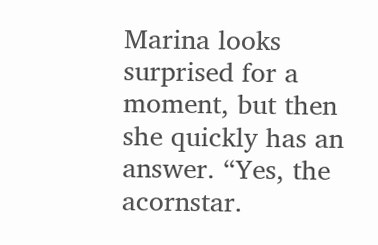Marina looks surprised for a moment, but then she quickly has an answer. “Yes, the acornstar.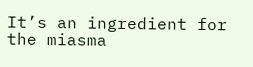It’s an ingredient for the miasma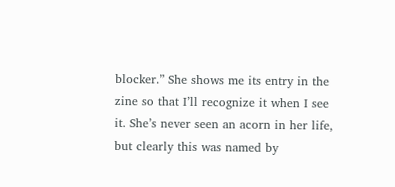blocker.” She shows me its entry in the zine so that I’ll recognize it when I see it. She’s never seen an acorn in her life, but clearly this was named by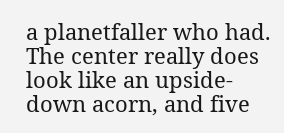a planetfaller who had. The center really does look like an upside-down acorn, and five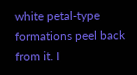white petal-type formations peel back from it. I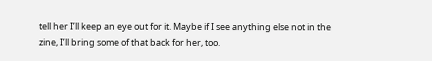tell her I’ll keep an eye out for it. Maybe if I see anything else not in the zine, I’ll bring some of that back for her, too.